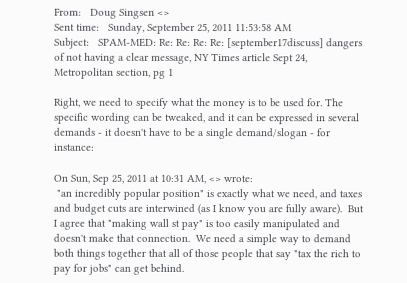From:   Doug Singsen <>
Sent time:   Sunday, September 25, 2011 11:53:58 AM
Subject:   SPAM-MED: Re: Re: Re: Re: [september17discuss] dangers of not having a clear message, NY Times article Sept 24, Metropolitan section, pg 1

Right, we need to specify what the money is to be used for. The specific wording can be tweaked, and it can be expressed in several demands - it doesn't have to be a single demand/slogan - for instance:

On Sun, Sep 25, 2011 at 10:31 AM, <> wrote:
 "an incredibly popular position" is exactly what we need, and taxes and budget cuts are interwined (as I know you are fully aware).  But I agree that "making wall st pay" is too easily manipulated and doesn't make that connection.  We need a simple way to demand both things together that all of those people that say "tax the rich to pay for jobs" can get behind.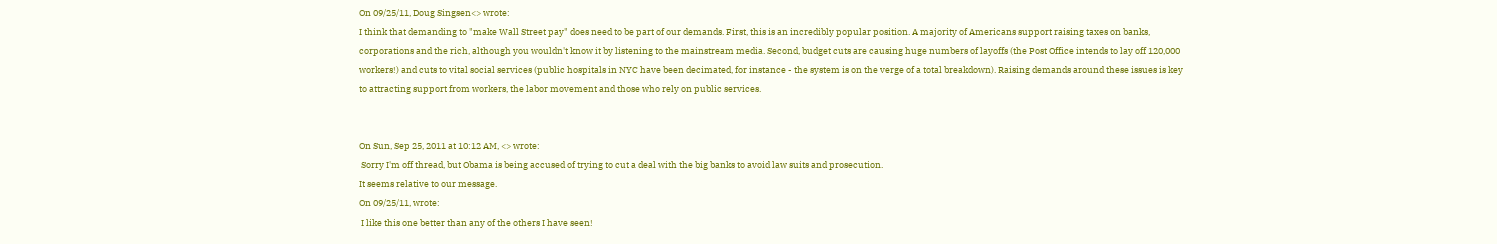On 09/25/11, Doug Singsen<> wrote:
I think that demanding to "make Wall Street pay" does need to be part of our demands. First, this is an incredibly popular position. A majority of Americans support raising taxes on banks, corporations and the rich, although you wouldn't know it by listening to the mainstream media. Second, budget cuts are causing huge numbers of layoffs (the Post Office intends to lay off 120,000 workers!) and cuts to vital social services (public hospitals in NYC have been decimated, for instance - the system is on the verge of a total breakdown). Raising demands around these issues is key to attracting support from workers, the labor movement and those who rely on public services.


On Sun, Sep 25, 2011 at 10:12 AM, <> wrote:
 Sorry I'm off thread, but Obama is being accused of trying to cut a deal with the big banks to avoid law suits and prosecution.
It seems relative to our message.
On 09/25/11, wrote:
 I like this one better than any of the others I have seen!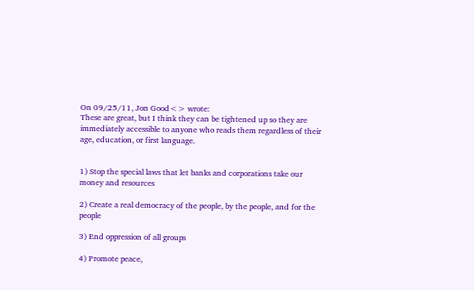On 09/25/11, Jon Good<> wrote:
These are great, but I think they can be tightened up so they are immediately accessible to anyone who reads them regardless of their age, education, or first language.


1) Stop the special laws that let banks and corporations take our money and resources

2) Create a real democracy of the people, by the people, and for the people

3) End oppression of all groups

4) Promote peace,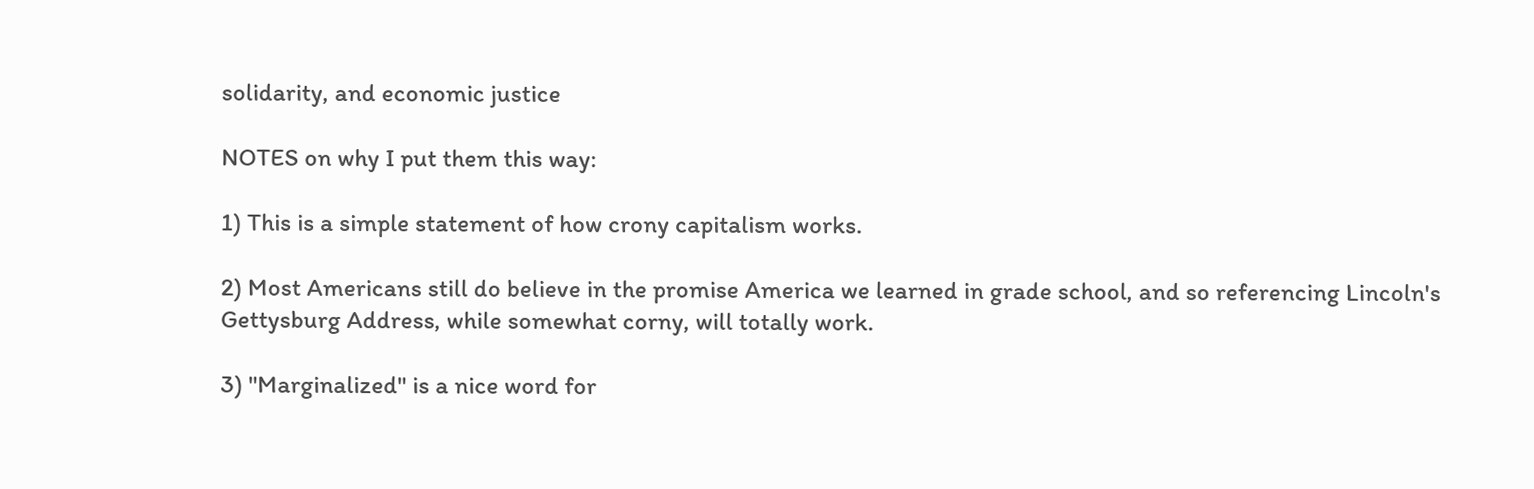solidarity, and economic justice

NOTES on why I put them this way:

1) This is a simple statement of how crony capitalism works.

2) Most Americans still do believe in the promise America we learned in grade school, and so referencing Lincoln's Gettysburg Address, while somewhat corny, will totally work.

3) "Marginalized" is a nice word for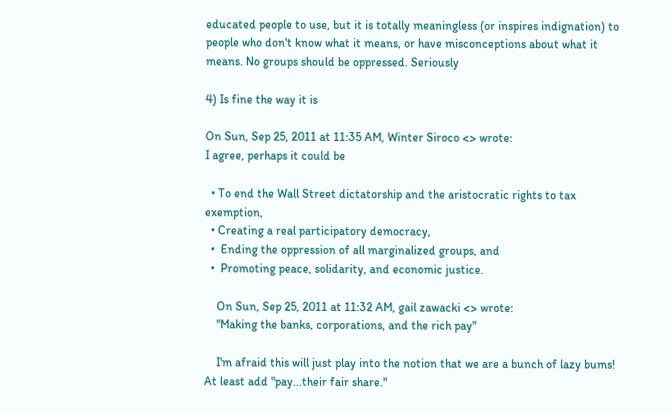educated people to use, but it is totally meaningless (or inspires indignation) to people who don't know what it means, or have misconceptions about what it means. No groups should be oppressed. Seriously

4) Is fine the way it is

On Sun, Sep 25, 2011 at 11:35 AM, Winter Siroco <> wrote:
I agree, perhaps it could be

  • To end the Wall Street dictatorship and the aristocratic rights to tax exemption,
  • Creating a real participatory democracy,
  •  Ending the oppression of all marginalized groups, and
  •  Promoting peace, solidarity, and economic justice.

    On Sun, Sep 25, 2011 at 11:32 AM, gail zawacki <> wrote:
    "Making the banks, corporations, and the rich pay"

    I'm afraid this will just play into the notion that we are a bunch of lazy bums! At least add "pay...their fair share."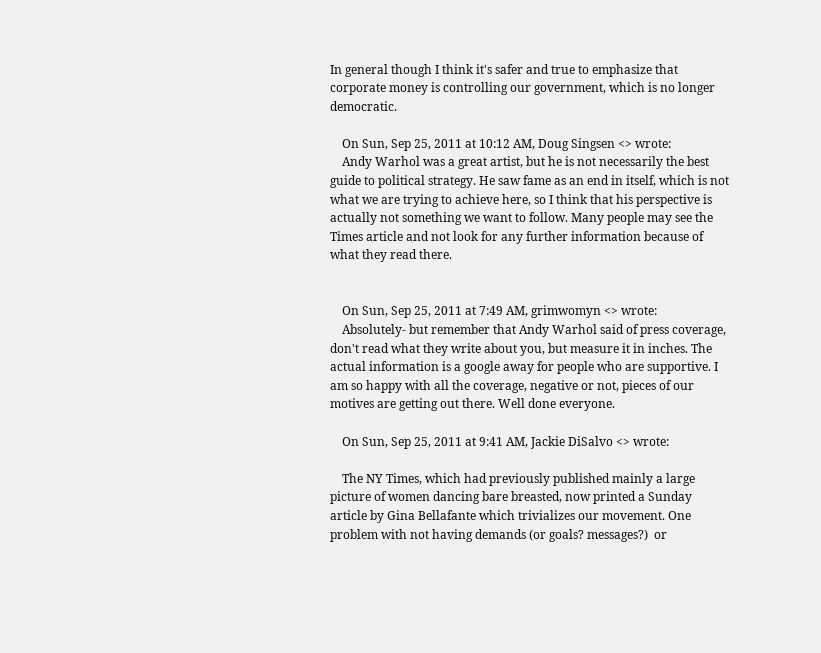In general though I think it's safer and true to emphasize that corporate money is controlling our government, which is no longer democratic.

    On Sun, Sep 25, 2011 at 10:12 AM, Doug Singsen <> wrote:
    Andy Warhol was a great artist, but he is not necessarily the best guide to political strategy. He saw fame as an end in itself, which is not what we are trying to achieve here, so I think that his perspective is actually not something we want to follow. Many people may see the Times article and not look for any further information because of what they read there.


    On Sun, Sep 25, 2011 at 7:49 AM, grimwomyn <> wrote:
    Absolutely- but remember that Andy Warhol said of press coverage, don't read what they write about you, but measure it in inches. The actual information is a google away for people who are supportive. I am so happy with all the coverage, negative or not, pieces of our motives are getting out there. Well done everyone.

    On Sun, Sep 25, 2011 at 9:41 AM, Jackie DiSalvo <> wrote:

    The NY Times, which had previously published mainly a large picture of women dancing bare breasted, now printed a Sunday article by Gina Bellafante which trivializes our movement. One problem with not having demands (or goals? messages?)  or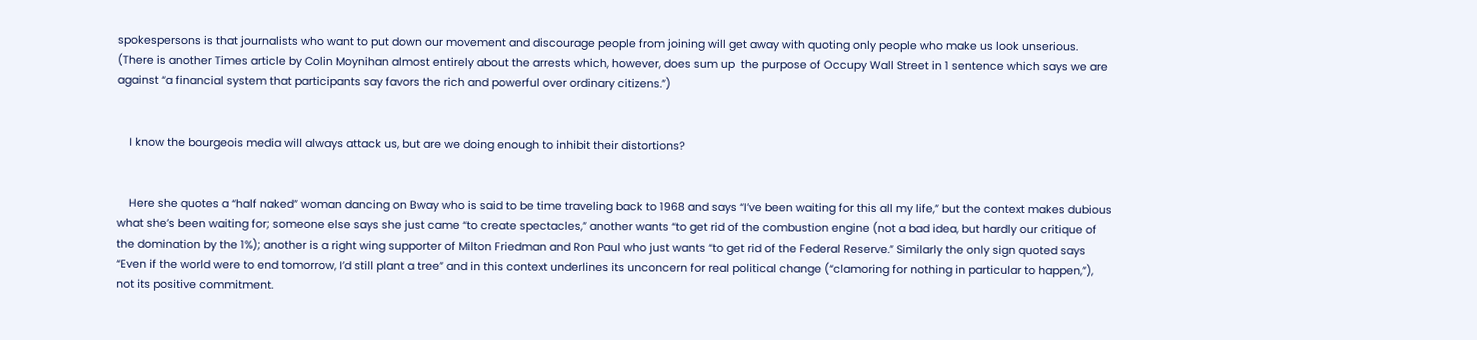spokespersons is that journalists who want to put down our movement and discourage people from joining will get away with quoting only people who make us look unserious. (There is another Times article by Colin Moynihan almost entirely about the arrests which, however, does sum up  the purpose of Occupy Wall Street in 1 sentence which says we are against “a financial system that participants say favors the rich and powerful over ordinary citizens.”)


    I know the bourgeois media will always attack us, but are we doing enough to inhibit their distortions?


    Here she quotes a “half naked” woman dancing on Bway who is said to be time traveling back to 1968 and says “I’ve been waiting for this all my life,” but the context makes dubious what she’s been waiting for; someone else says she just came “to create spectacles,” another wants “to get rid of the combustion engine (not a bad idea, but hardly our critique of the domination by the 1%); another is a right wing supporter of Milton Friedman and Ron Paul who just wants “to get rid of the Federal Reserve.” Similarly the only sign quoted says “Even if the world were to end tomorrow, I’d still plant a tree” and in this context underlines its unconcern for real political change (“clamoring for nothing in particular to happen,”),  not its positive commitment.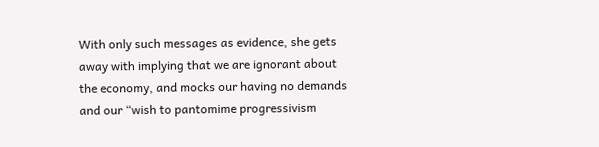With only such messages as evidence, she gets away with implying that we are ignorant about the economy, and mocks our having no demands and our “wish to pantomime progressivism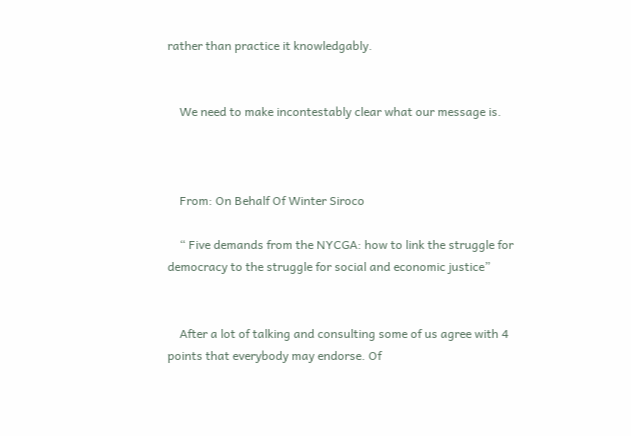rather than practice it knowledgably.


    We need to make incontestably clear what our message is.



    From: On Behalf Of Winter Siroco

    “ Five demands from the NYCGA: how to link the struggle for democracy to the struggle for social and economic justice”


    After a lot of talking and consulting some of us agree with 4 points that everybody may endorse. Of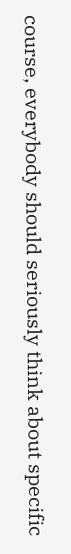course, everybody should seriously think about specific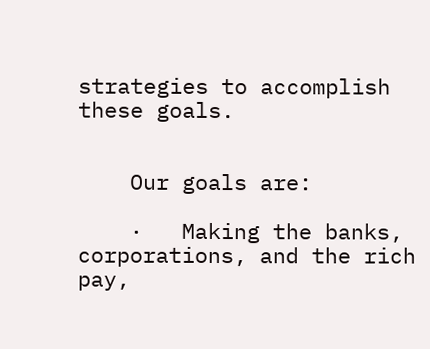strategies to accomplish these goals.


    Our goals are:

    ·   Making the banks, corporations, and the rich pay,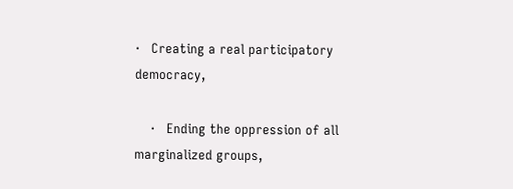·   Creating a real participatory democracy,

    ·   Ending the oppression of all marginalized groups,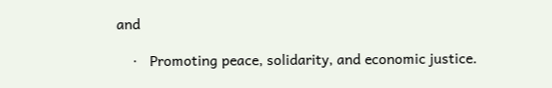and

    ·   Promoting peace, solidarity, and economic justice.